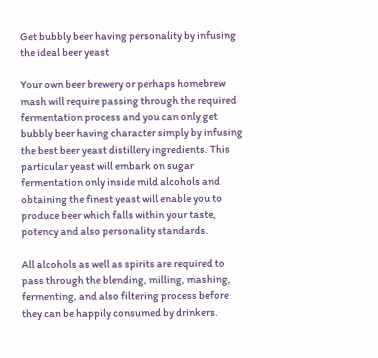Get bubbly beer having personality by infusing the ideal beer yeast

Your own beer brewery or perhaps homebrew mash will require passing through the required fermentation process and you can only get bubbly beer having character simply by infusing the best beer yeast distillery ingredients. This particular yeast will embark on sugar fermentation only inside mild alcohols and obtaining the finest yeast will enable you to produce beer which falls within your taste, potency and also personality standards.

All alcohols as well as spirits are required to pass through the blending, milling, mashing, fermenting, and also filtering process before they can be happily consumed by drinkers.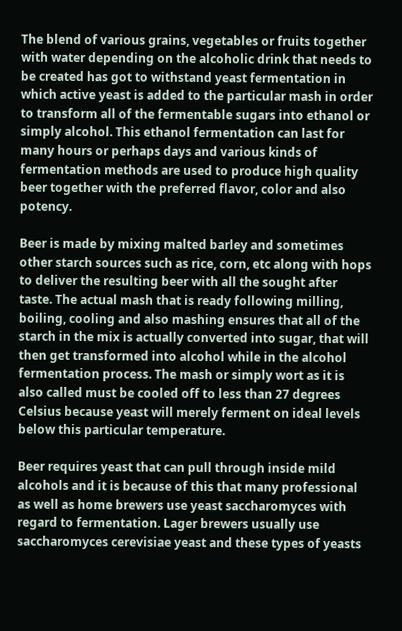The blend of various grains, vegetables or fruits together with water depending on the alcoholic drink that needs to be created has got to withstand yeast fermentation in which active yeast is added to the particular mash in order to transform all of the fermentable sugars into ethanol or simply alcohol. This ethanol fermentation can last for many hours or perhaps days and various kinds of fermentation methods are used to produce high quality beer together with the preferred flavor, color and also potency.

Beer is made by mixing malted barley and sometimes other starch sources such as rice, corn, etc along with hops to deliver the resulting beer with all the sought after taste. The actual mash that is ready following milling, boiling, cooling and also mashing ensures that all of the starch in the mix is actually converted into sugar, that will then get transformed into alcohol while in the alcohol fermentation process. The mash or simply wort as it is also called must be cooled off to less than 27 degrees Celsius because yeast will merely ferment on ideal levels below this particular temperature.

Beer requires yeast that can pull through inside mild alcohols and it is because of this that many professional as well as home brewers use yeast saccharomyces with regard to fermentation. Lager brewers usually use saccharomyces cerevisiae yeast and these types of yeasts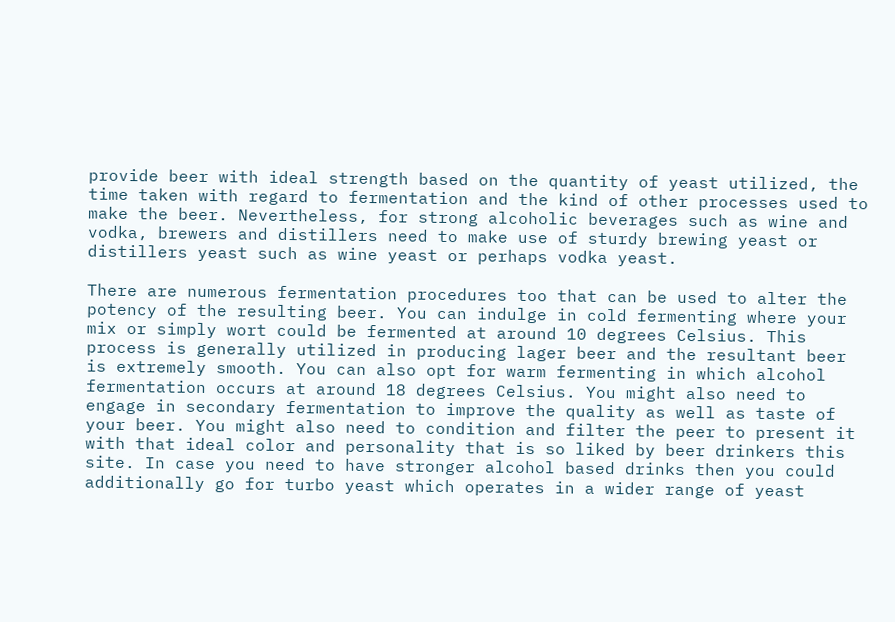provide beer with ideal strength based on the quantity of yeast utilized, the time taken with regard to fermentation and the kind of other processes used to make the beer. Nevertheless, for strong alcoholic beverages such as wine and vodka, brewers and distillers need to make use of sturdy brewing yeast or distillers yeast such as wine yeast or perhaps vodka yeast.

There are numerous fermentation procedures too that can be used to alter the potency of the resulting beer. You can indulge in cold fermenting where your mix or simply wort could be fermented at around 10 degrees Celsius. This process is generally utilized in producing lager beer and the resultant beer is extremely smooth. You can also opt for warm fermenting in which alcohol fermentation occurs at around 18 degrees Celsius. You might also need to engage in secondary fermentation to improve the quality as well as taste of your beer. You might also need to condition and filter the peer to present it with that ideal color and personality that is so liked by beer drinkers this site. In case you need to have stronger alcohol based drinks then you could additionally go for turbo yeast which operates in a wider range of yeast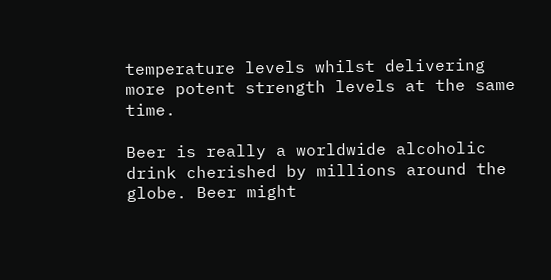temperature levels whilst delivering more potent strength levels at the same time.

Beer is really a worldwide alcoholic drink cherished by millions around the globe. Beer might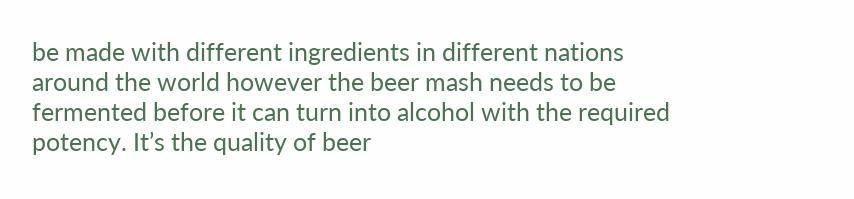be made with different ingredients in different nations around the world however the beer mash needs to be fermented before it can turn into alcohol with the required potency. It’s the quality of beer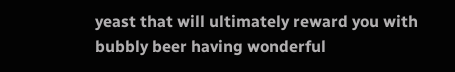yeast that will ultimately reward you with bubbly beer having wonderful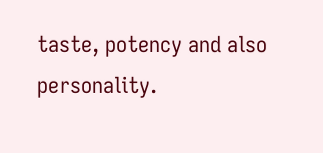taste, potency and also personality.